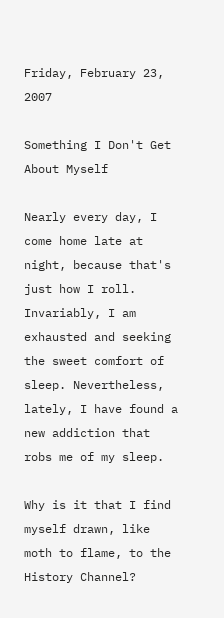Friday, February 23, 2007

Something I Don't Get About Myself

Nearly every day, I come home late at night, because that's just how I roll. Invariably, I am exhausted and seeking the sweet comfort of sleep. Nevertheless, lately, I have found a new addiction that robs me of my sleep.

Why is it that I find myself drawn, like moth to flame, to the History Channel?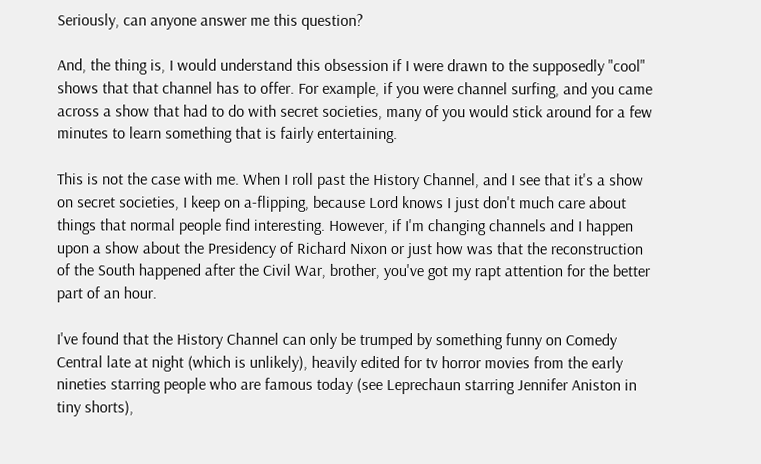Seriously, can anyone answer me this question?

And, the thing is, I would understand this obsession if I were drawn to the supposedly "cool" shows that that channel has to offer. For example, if you were channel surfing, and you came across a show that had to do with secret societies, many of you would stick around for a few minutes to learn something that is fairly entertaining.

This is not the case with me. When I roll past the History Channel, and I see that it's a show on secret societies, I keep on a-flipping, because Lord knows I just don't much care about things that normal people find interesting. However, if I'm changing channels and I happen upon a show about the Presidency of Richard Nixon or just how was that the reconstruction of the South happened after the Civil War, brother, you've got my rapt attention for the better part of an hour.

I've found that the History Channel can only be trumped by something funny on Comedy Central late at night (which is unlikely), heavily edited for tv horror movies from the early nineties starring people who are famous today (see Leprechaun starring Jennifer Aniston in tiny shorts),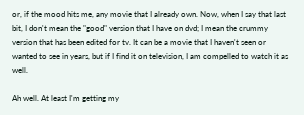or, if the mood hits me, any movie that I already own. Now, when I say that last bit, I don't mean the "good" version that I have on dvd; I mean the crummy version that has been edited for tv. It can be a movie that I haven't seen or wanted to see in years, but if I find it on television, I am compelled to watch it as well.

Ah well. At least I'm getting my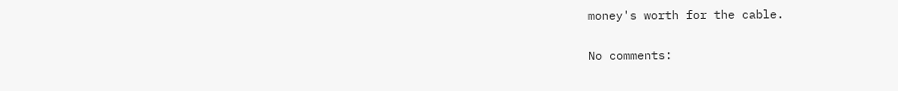money's worth for the cable.

No comments: